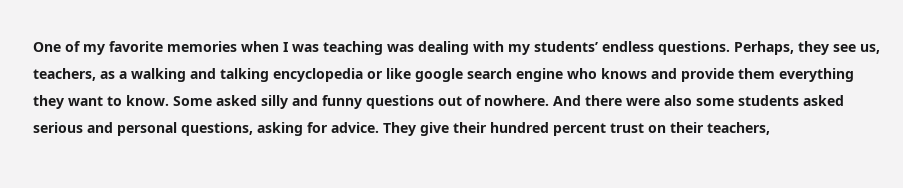One of my favorite memories when I was teaching was dealing with my students’ endless questions. Perhaps, they see us, teachers, as a walking and talking encyclopedia or like google search engine who knows and provide them everything they want to know. Some asked silly and funny questions out of nowhere. And there were also some students asked serious and personal questions, asking for advice. They give their hundred percent trust on their teachers,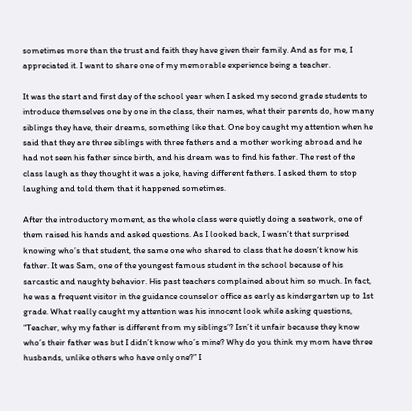sometimes more than the trust and faith they have given their family. And as for me, I appreciated it. I want to share one of my memorable experience being a teacher.

It was the start and first day of the school year when I asked my second grade students to introduce themselves one by one in the class, their names, what their parents do, how many siblings they have, their dreams, something like that. One boy caught my attention when he said that they are three siblings with three fathers and a mother working abroad and he had not seen his father since birth, and his dream was to find his father. The rest of the class laugh as they thought it was a joke, having different fathers. I asked them to stop laughing and told them that it happened sometimes.

After the introductory moment, as the whole class were quietly doing a seatwork, one of them raised his hands and asked questions. As I looked back, I wasn’t that surprised knowing who’s that student, the same one who shared to class that he doesn’t know his father. It was Sam, one of the youngest famous student in the school because of his sarcastic and naughty behavior. His past teachers complained about him so much. In fact, he was a frequent visitor in the guidance counselor office as early as kindergarten up to 1st grade. What really caught my attention was his innocent look while asking questions, “Teacher, why my father is different from my siblings’? Isn’t it unfair because they know who’s their father was but I didn’t know who’s mine? Why do you think my mom have three husbands, unlike others who have only one?” I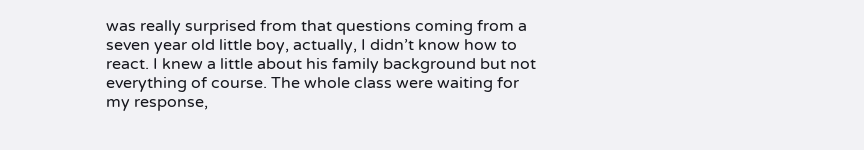was really surprised from that questions coming from a seven year old little boy, actually, I didn’t know how to react. I knew a little about his family background but not everything of course. The whole class were waiting for my response,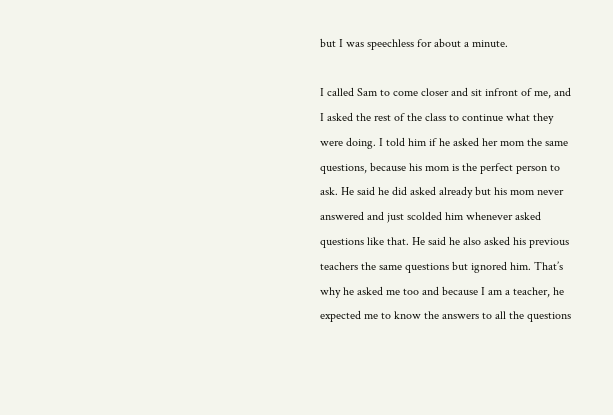but I was speechless for about a minute.

I called Sam to come closer and sit infront of me, and I asked the rest of the class to continue what they were doing. I told him if he asked her mom the same questions, because his mom is the perfect person to ask. He said he did asked already but his mom never answered and just scolded him whenever asked questions like that. He said he also asked his previous teachers the same questions but ignored him. That’s why he asked me too and because I am a teacher, he expected me to know the answers to all the questions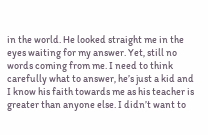in the world. He looked straight me in the eyes waiting for my answer. Yet, still no words coming from me. I need to think carefully what to answer, he’s just a kid and I know his faith towards me as his teacher is greater than anyone else. I didn’t want to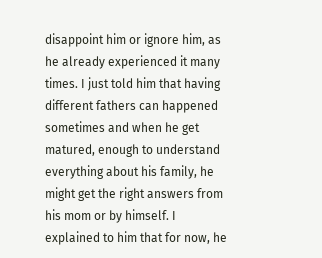disappoint him or ignore him, as he already experienced it many times. I just told him that having different fathers can happened sometimes and when he get matured, enough to understand everything about his family, he might get the right answers from his mom or by himself. I explained to him that for now, he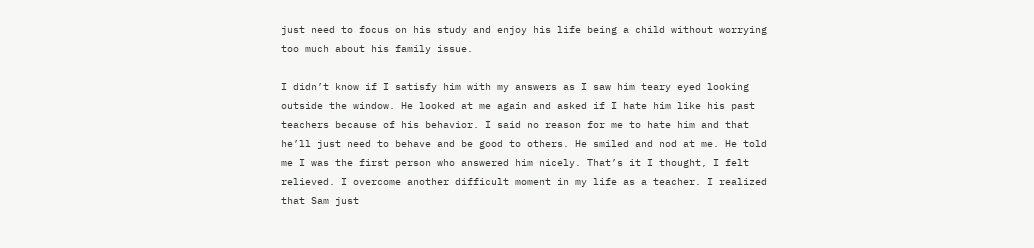just need to focus on his study and enjoy his life being a child without worrying too much about his family issue.

I didn’t know if I satisfy him with my answers as I saw him teary eyed looking outside the window. He looked at me again and asked if I hate him like his past teachers because of his behavior. I said no reason for me to hate him and that he’ll just need to behave and be good to others. He smiled and nod at me. He told me I was the first person who answered him nicely. That’s it I thought, I felt relieved. I overcome another difficult moment in my life as a teacher. I realized that Sam just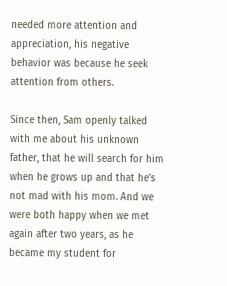needed more attention and appreciation, his negative behavior was because he seek attention from others.

Since then, Sam openly talked with me about his unknown father, that he will search for him when he grows up and that he’s not mad with his mom. And we were both happy when we met again after two years, as he became my student for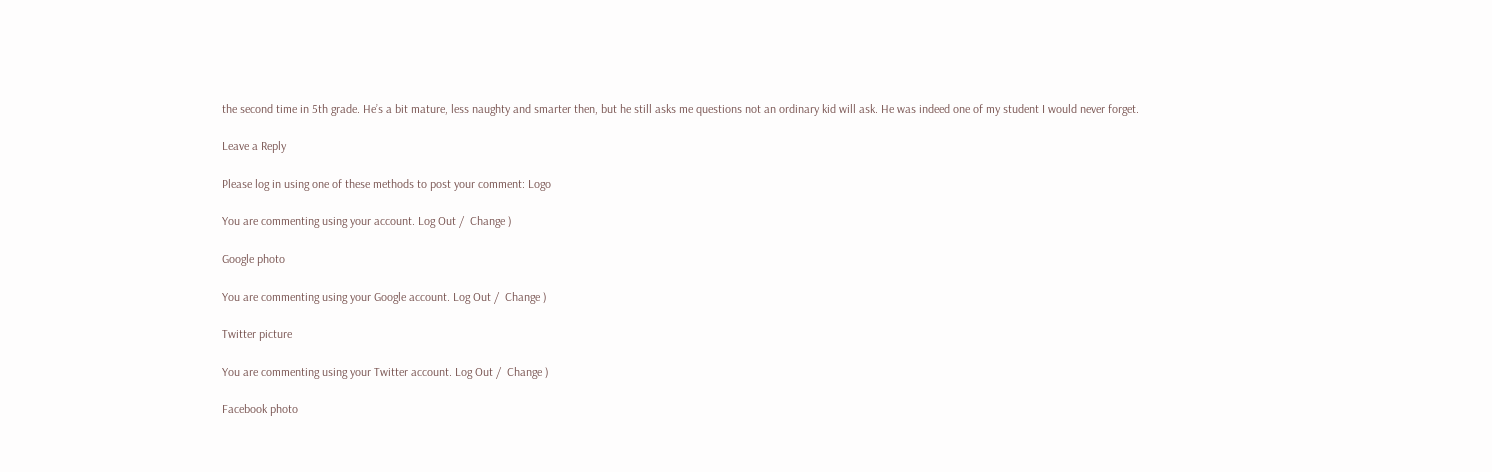the second time in 5th grade. He’s a bit mature, less naughty and smarter then, but he still asks me questions not an ordinary kid will ask. He was indeed one of my student I would never forget.

Leave a Reply

Please log in using one of these methods to post your comment: Logo

You are commenting using your account. Log Out /  Change )

Google photo

You are commenting using your Google account. Log Out /  Change )

Twitter picture

You are commenting using your Twitter account. Log Out /  Change )

Facebook photo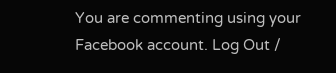You are commenting using your Facebook account. Log Out /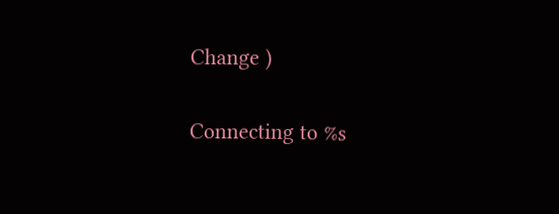Change )

Connecting to %s